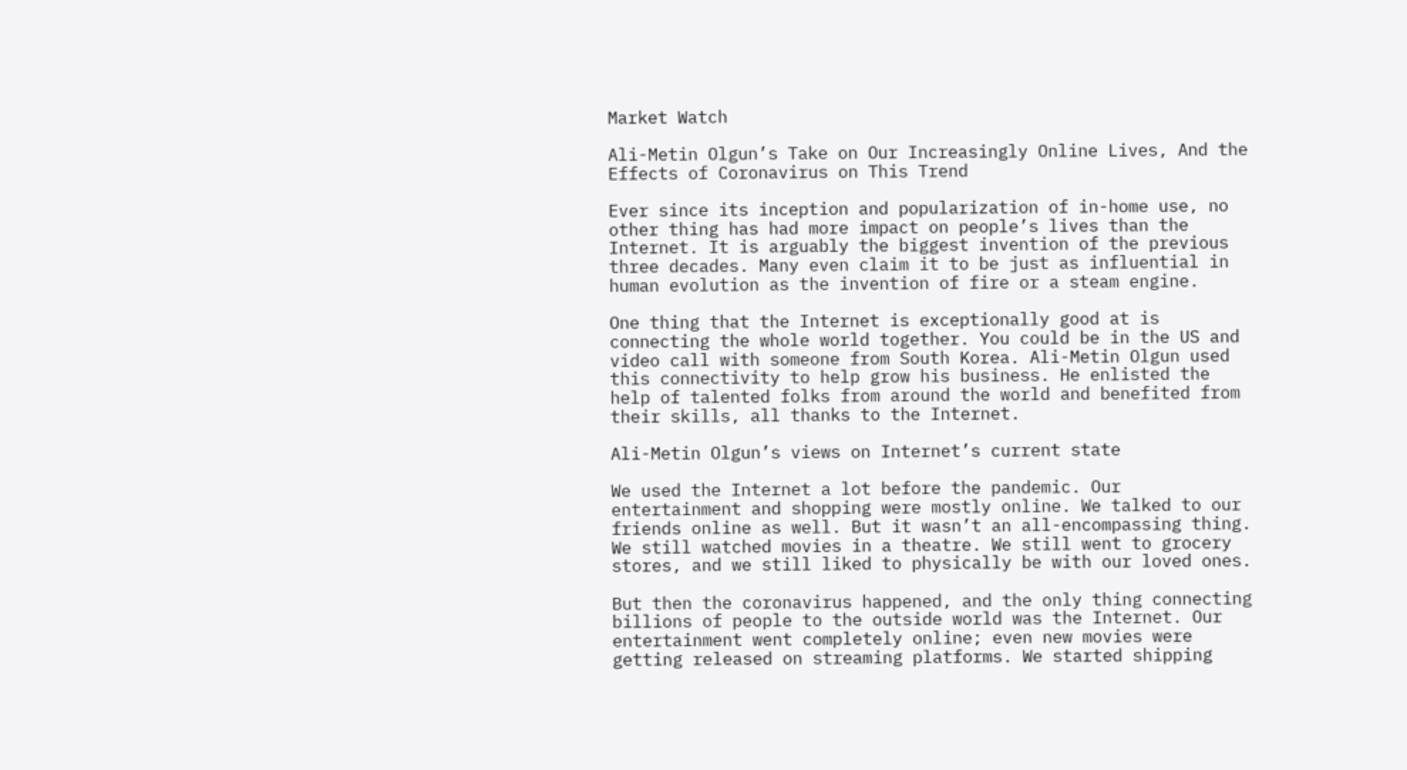Market Watch

Ali-Metin Olgun’s Take on Our Increasingly Online Lives, And the Effects of Coronavirus on This Trend

Ever since its inception and popularization of in-home use, no other thing has had more impact on people’s lives than the Internet. It is arguably the biggest invention of the previous three decades. Many even claim it to be just as influential in human evolution as the invention of fire or a steam engine.

One thing that the Internet is exceptionally good at is connecting the whole world together. You could be in the US and video call with someone from South Korea. Ali-Metin Olgun used this connectivity to help grow his business. He enlisted the help of talented folks from around the world and benefited from their skills, all thanks to the Internet.

Ali-Metin Olgun’s views on Internet’s current state

We used the Internet a lot before the pandemic. Our entertainment and shopping were mostly online. We talked to our friends online as well. But it wasn’t an all-encompassing thing. We still watched movies in a theatre. We still went to grocery stores, and we still liked to physically be with our loved ones.

But then the coronavirus happened, and the only thing connecting billions of people to the outside world was the Internet. Our entertainment went completely online; even new movies were getting released on streaming platforms. We started shipping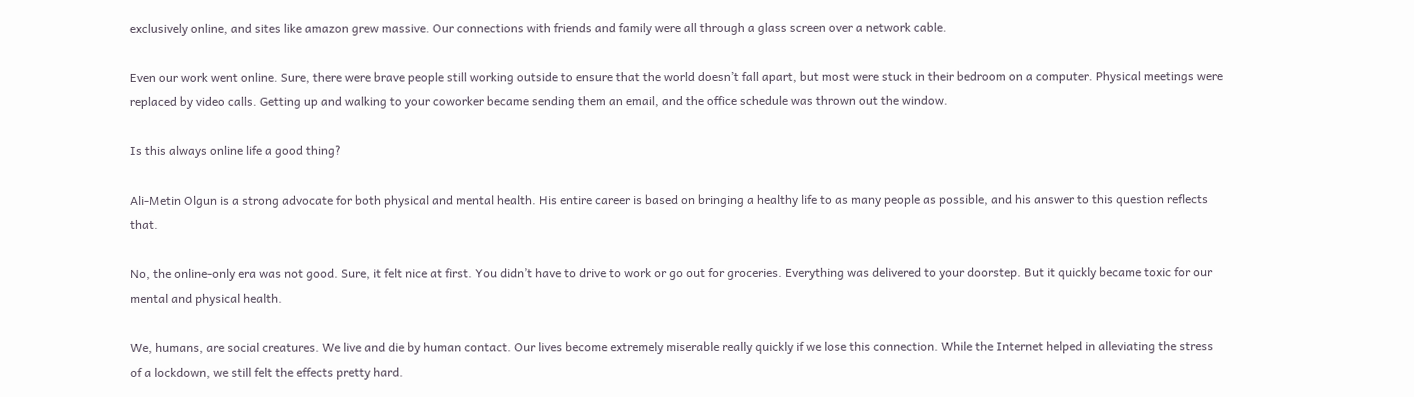exclusively online, and sites like amazon grew massive. Our connections with friends and family were all through a glass screen over a network cable.

Even our work went online. Sure, there were brave people still working outside to ensure that the world doesn’t fall apart, but most were stuck in their bedroom on a computer. Physical meetings were replaced by video calls. Getting up and walking to your coworker became sending them an email, and the office schedule was thrown out the window.

Is this always online life a good thing?

Ali-Metin Olgun is a strong advocate for both physical and mental health. His entire career is based on bringing a healthy life to as many people as possible, and his answer to this question reflects that.

No, the online-only era was not good. Sure, it felt nice at first. You didn’t have to drive to work or go out for groceries. Everything was delivered to your doorstep. But it quickly became toxic for our mental and physical health.

We, humans, are social creatures. We live and die by human contact. Our lives become extremely miserable really quickly if we lose this connection. While the Internet helped in alleviating the stress of a lockdown, we still felt the effects pretty hard.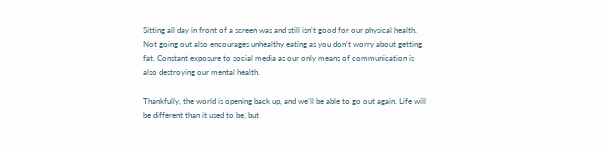Sitting all day in front of a screen was and still isn’t good for our physical health. Not going out also encourages unhealthy eating as you don’t worry about getting fat. Constant exposure to social media as our only means of communication is also destroying our mental health.

Thankfully, the world is opening back up, and we’ll be able to go out again. Life will be different than it used to be, but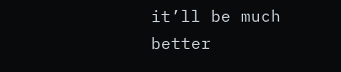it’ll be much better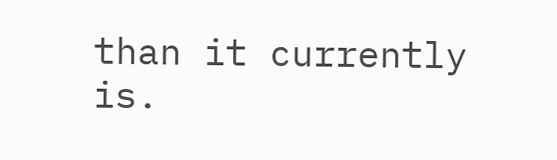than it currently is.